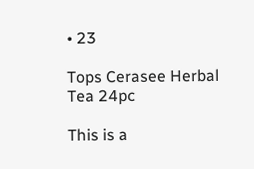• 23

Tops Cerasee Herbal Tea 24pc

This is a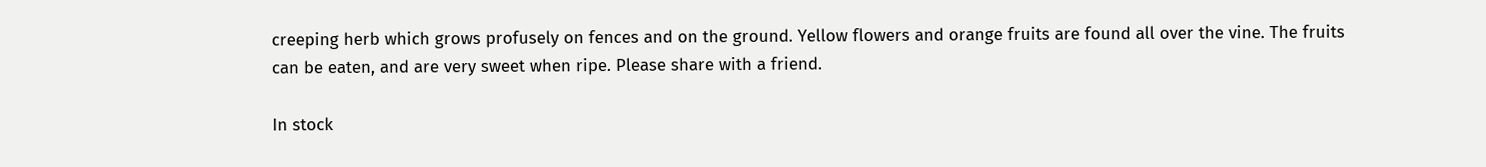creeping herb which grows profusely on fences and on the ground. Yellow flowers and orange fruits are found all over the vine. The fruits can be eaten, and are very sweet when ripe. Please share with a friend.

In stock